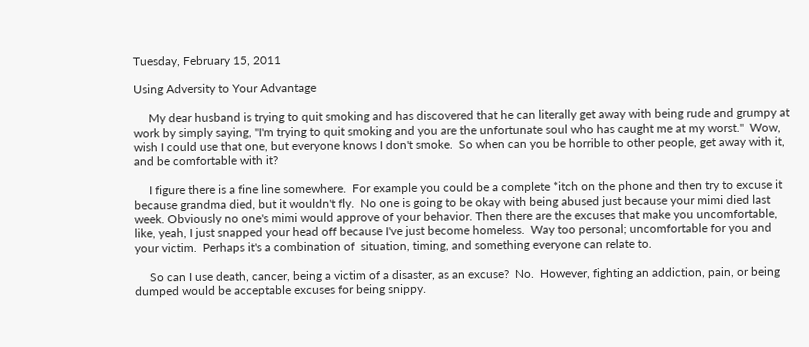Tuesday, February 15, 2011

Using Adversity to Your Advantage

     My dear husband is trying to quit smoking and has discovered that he can literally get away with being rude and grumpy at work by simply saying, "I'm trying to quit smoking and you are the unfortunate soul who has caught me at my worst."  Wow, wish I could use that one, but everyone knows I don't smoke.  So when can you be horrible to other people, get away with it, and be comfortable with it?

     I figure there is a fine line somewhere.  For example you could be a complete *itch on the phone and then try to excuse it because grandma died, but it wouldn't fly.  No one is going to be okay with being abused just because your mimi died last week. Obviously no one's mimi would approve of your behavior. Then there are the excuses that make you uncomfortable, like, yeah, I just snapped your head off because I've just become homeless.  Way too personal; uncomfortable for you and your victim.  Perhaps it's a combination of  situation, timing, and something everyone can relate to.

     So can I use death, cancer, being a victim of a disaster, as an excuse?  No.  However, fighting an addiction, pain, or being dumped would be acceptable excuses for being snippy.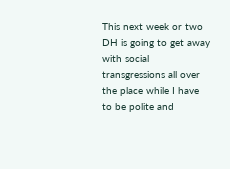This next week or two DH is going to get away with social transgressions all over the place while I have to be polite and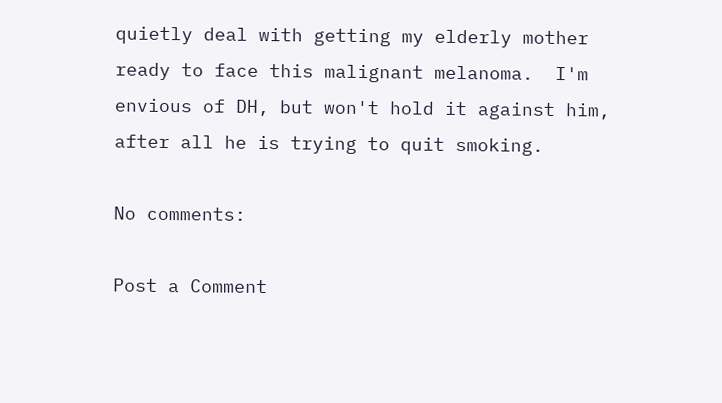quietly deal with getting my elderly mother ready to face this malignant melanoma.  I'm envious of DH, but won't hold it against him, after all he is trying to quit smoking.

No comments:

Post a Comment